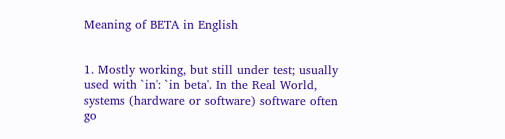Meaning of BETA in English


1. Mostly working, but still under test; usually used with `in': `in beta'. In the Real World, systems (hardware or software) software often go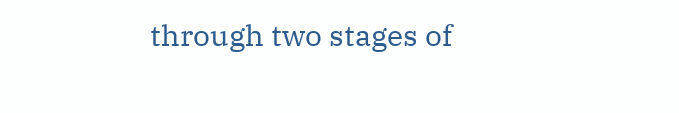through two stages of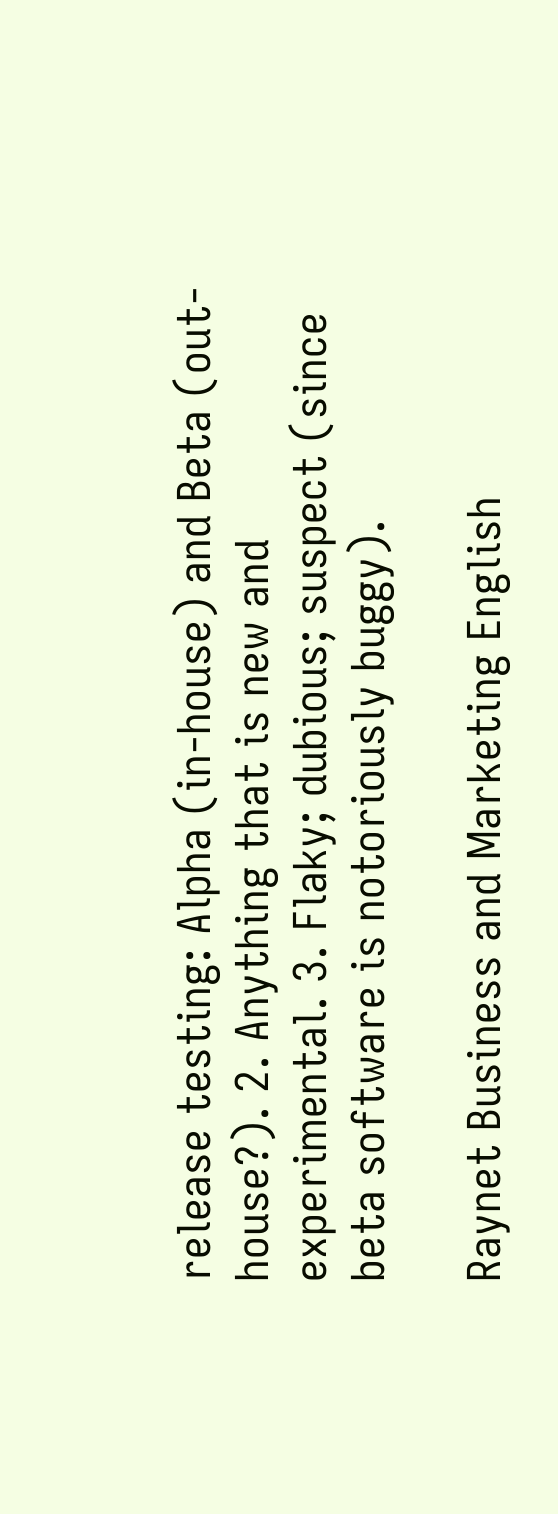release testing: Alpha (in-house) and Beta (out-house?). 2. Anything that is new and experimental. 3. Flaky; dubious; suspect (since beta software is notoriously buggy).

Raynet Business and Marketing English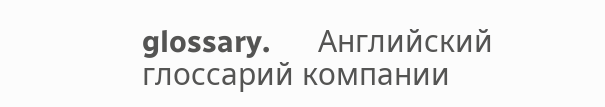glossary.      Английский глоссарий компании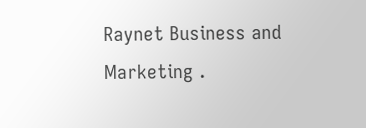Raynet Business and Marketing .